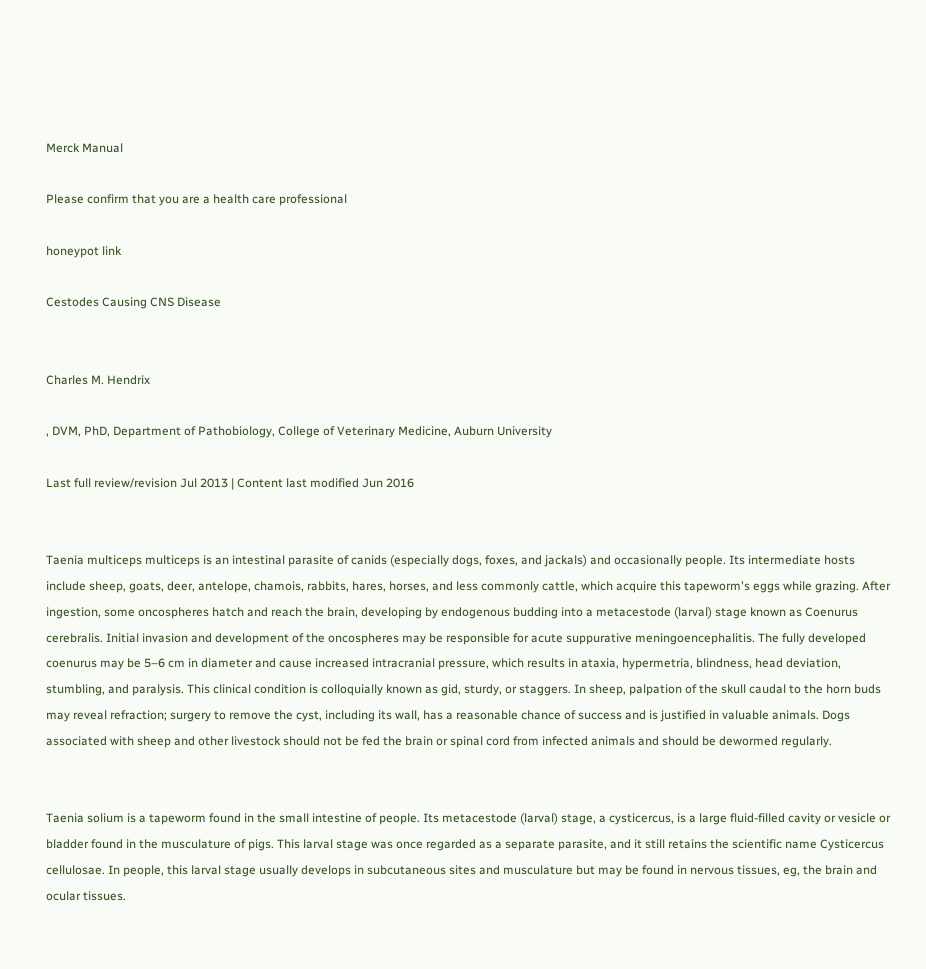Merck Manual

Please confirm that you are a health care professional

honeypot link

Cestodes Causing CNS Disease


Charles M. Hendrix

, DVM, PhD, Department of Pathobiology, College of Veterinary Medicine, Auburn University

Last full review/revision Jul 2013 | Content last modified Jun 2016


Taenia multiceps multiceps is an intestinal parasite of canids (especially dogs, foxes, and jackals) and occasionally people. Its intermediate hosts include sheep, goats, deer, antelope, chamois, rabbits, hares, horses, and less commonly cattle, which acquire this tapeworm's eggs while grazing. After ingestion, some oncospheres hatch and reach the brain, developing by endogenous budding into a metacestode (larval) stage known as Coenurus cerebralis. Initial invasion and development of the oncospheres may be responsible for acute suppurative meningoencephalitis. The fully developed coenurus may be 5–6 cm in diameter and cause increased intracranial pressure, which results in ataxia, hypermetria, blindness, head deviation, stumbling, and paralysis. This clinical condition is colloquially known as gid, sturdy, or staggers. In sheep, palpation of the skull caudal to the horn buds may reveal refraction; surgery to remove the cyst, including its wall, has a reasonable chance of success and is justified in valuable animals. Dogs associated with sheep and other livestock should not be fed the brain or spinal cord from infected animals and should be dewormed regularly.


Taenia solium is a tapeworm found in the small intestine of people. Its metacestode (larval) stage, a cysticercus, is a large fluid-filled cavity or vesicle or bladder found in the musculature of pigs. This larval stage was once regarded as a separate parasite, and it still retains the scientific name Cysticercus cellulosae. In people, this larval stage usually develops in subcutaneous sites and musculature but may be found in nervous tissues, eg, the brain and ocular tissues.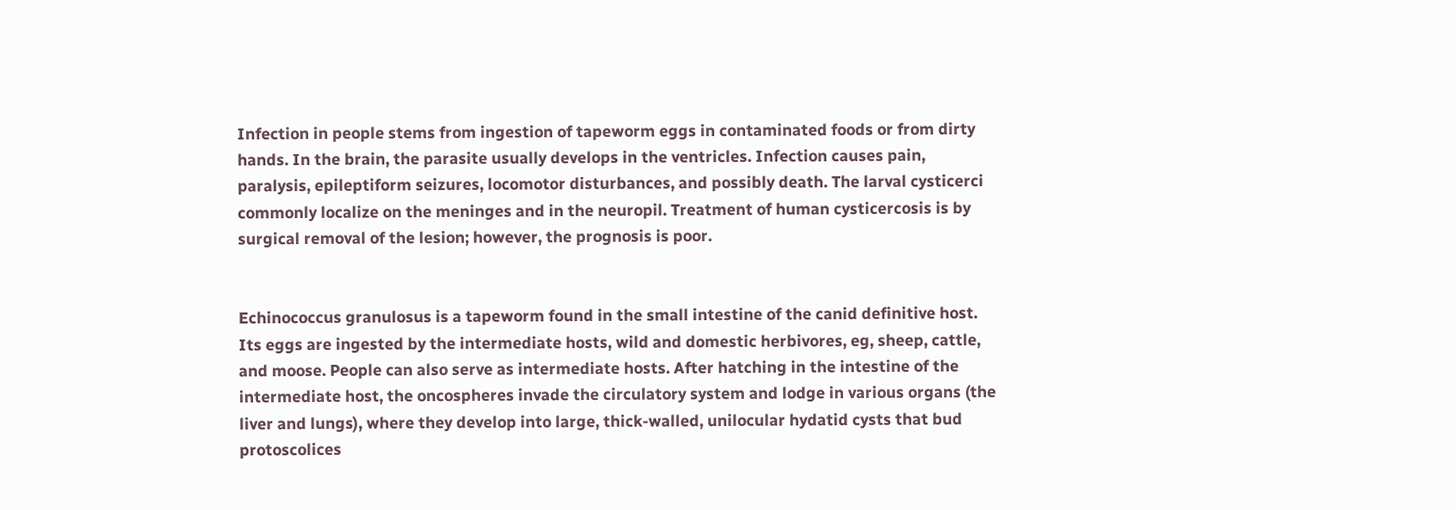Infection in people stems from ingestion of tapeworm eggs in contaminated foods or from dirty hands. In the brain, the parasite usually develops in the ventricles. Infection causes pain, paralysis, epileptiform seizures, locomotor disturbances, and possibly death. The larval cysticerci commonly localize on the meninges and in the neuropil. Treatment of human cysticercosis is by surgical removal of the lesion; however, the prognosis is poor.


Echinococcus granulosus is a tapeworm found in the small intestine of the canid definitive host. Its eggs are ingested by the intermediate hosts, wild and domestic herbivores, eg, sheep, cattle, and moose. People can also serve as intermediate hosts. After hatching in the intestine of the intermediate host, the oncospheres invade the circulatory system and lodge in various organs (the liver and lungs), where they develop into large, thick-walled, unilocular hydatid cysts that bud protoscolices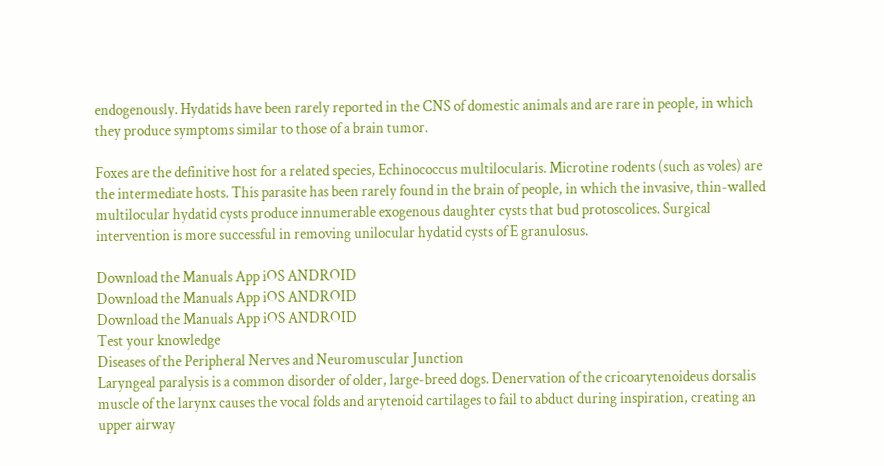endogenously. Hydatids have been rarely reported in the CNS of domestic animals and are rare in people, in which they produce symptoms similar to those of a brain tumor.

Foxes are the definitive host for a related species, Echinococcus multilocularis. Microtine rodents (such as voles) are the intermediate hosts. This parasite has been rarely found in the brain of people, in which the invasive, thin-walled multilocular hydatid cysts produce innumerable exogenous daughter cysts that bud protoscolices. Surgical intervention is more successful in removing unilocular hydatid cysts of E granulosus.

Download the Manuals App iOS ANDROID
Download the Manuals App iOS ANDROID
Download the Manuals App iOS ANDROID
Test your knowledge
Diseases of the Peripheral Nerves and Neuromuscular Junction
Laryngeal paralysis is a common disorder of older, large-breed dogs. Denervation of the cricoarytenoideus dorsalis muscle of the larynx causes the vocal folds and arytenoid cartilages to fail to abduct during inspiration, creating an upper airway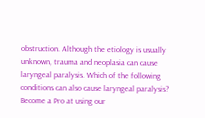obstruction. Although the etiology is usually unknown, trauma and neoplasia can cause laryngeal paralysis. Which of the following conditions can also cause laryngeal paralysis?
Become a Pro at using our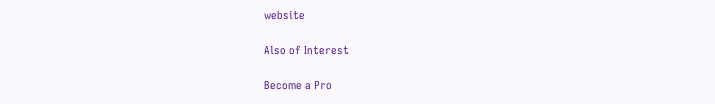website

Also of Interest

Become a Pro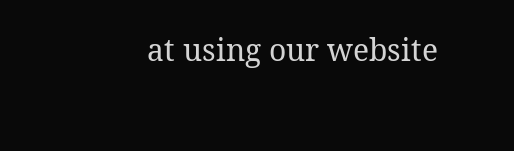at using our website